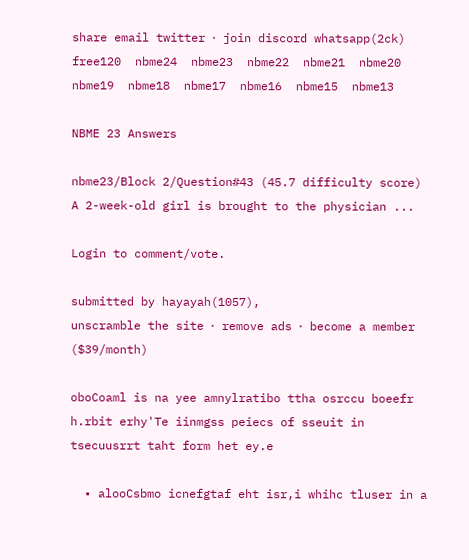share email twitter ⋅ join discord whatsapp(2ck)
free120  nbme24  nbme23  nbme22  nbme21  nbme20  nbme19  nbme18  nbme17  nbme16  nbme15  nbme13

NBME 23 Answers

nbme23/Block 2/Question#43 (45.7 difficulty score)
A 2-week-old girl is brought to the physician ...

Login to comment/vote.

submitted by hayayah(1057),
unscramble the site ⋅ remove ads ⋅ become a member ($39/month)

oboCoaml is na yee amnylratibo ttha osrccu boeefr h.rbit erhy'Te iinmgss peiecs of sseuit in tsecuusrrt taht form het ey.e

  • alooCsbmo icnefgtaf eht isr,i whihc tluser in a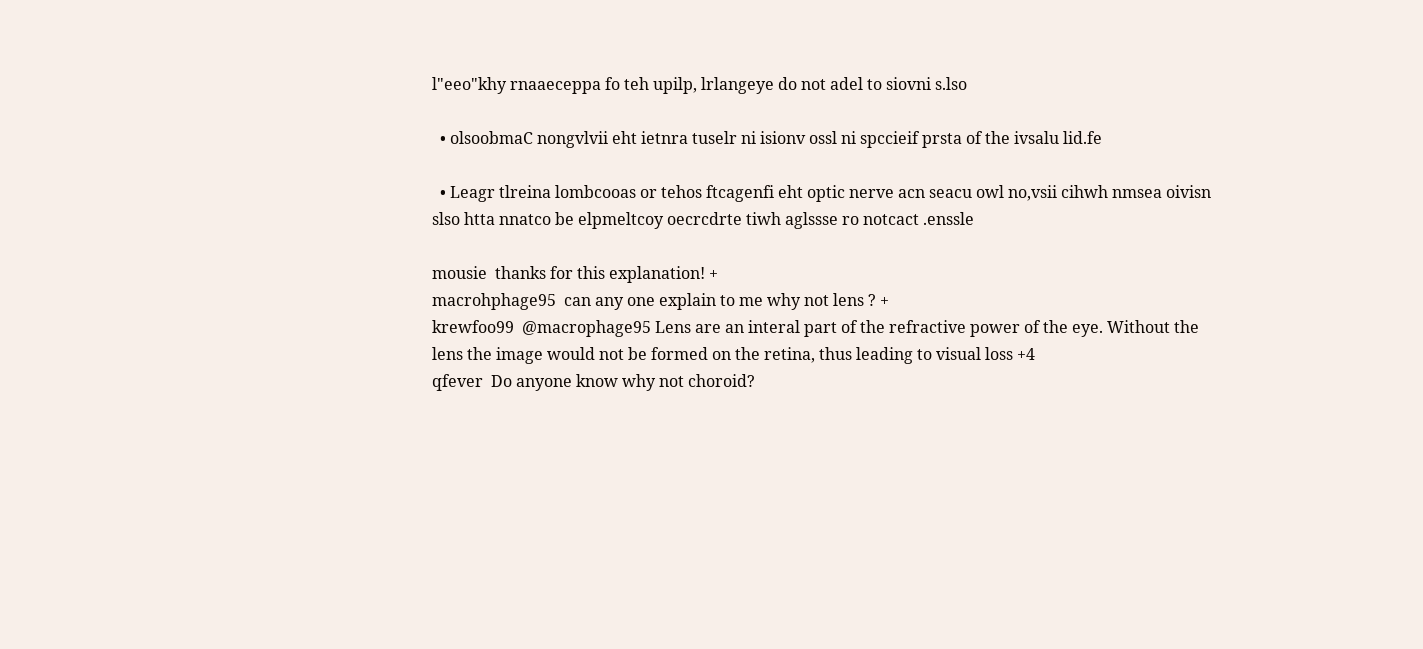l"eeo"khy rnaaeceppa fo teh upilp, lrlangeye do not adel to siovni s.lso

  • olsoobmaC nongvlvii eht ietnra tuselr ni isionv ossl ni spccieif prsta of the ivsalu lid.fe

  • Leagr tlreina lombcooas or tehos ftcagenfi eht optic nerve acn seacu owl no,vsii cihwh nmsea oivisn slso htta nnatco be elpmeltcoy oecrcdrte tiwh aglssse ro notcact .enssle

mousie  thanks for this explanation! +
macrohphage95  can any one explain to me why not lens ? +
krewfoo99  @macrophage95 Lens are an interal part of the refractive power of the eye. Without the lens the image would not be formed on the retina, thus leading to visual loss +4
qfever  Do anyone know why not choroid?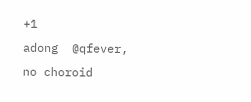+1
adong  @qfever, no choroid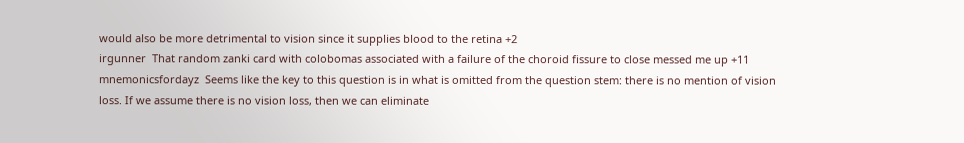would also be more detrimental to vision since it supplies blood to the retina +2
irgunner  That random zanki card with colobomas associated with a failure of the choroid fissure to close messed me up +11
mnemonicsfordayz  Seems like the key to this question is in what is omitted from the question stem: there is no mention of vision loss. If we assume there is no vision loss, then we can eliminate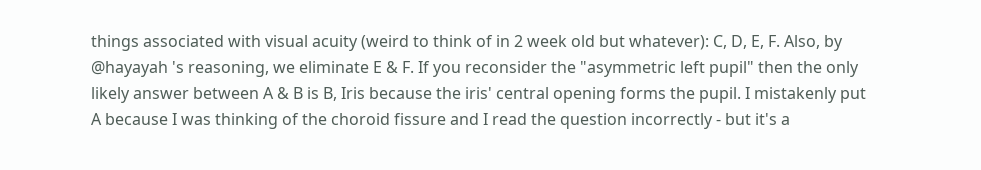things associated with visual acuity (weird to think of in 2 week old but whatever): C, D, E, F. Also, by @hayayah 's reasoning, we eliminate E & F. If you reconsider the "asymmetric left pupil" then the only likely answer between A & B is B, Iris because the iris' central opening forms the pupil. I mistakenly put A because I was thinking of the choroid fissure and I read the question incorrectly - but it's a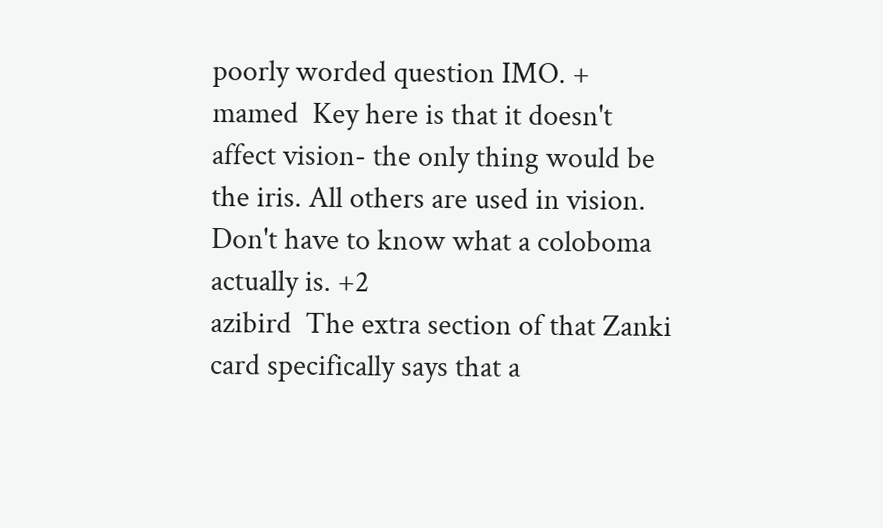poorly worded question IMO. +
mamed  Key here is that it doesn't affect vision- the only thing would be the iris. All others are used in vision. Don't have to know what a coloboma actually is. +2
azibird  The extra section of that Zanki card specifically says that a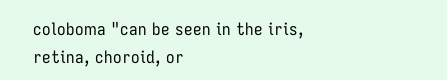coloboma "can be seen in the iris, retina, choroid, or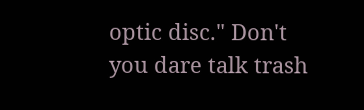optic disc." Don't you dare talk trash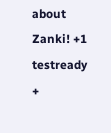about Zanki! +1
testready +